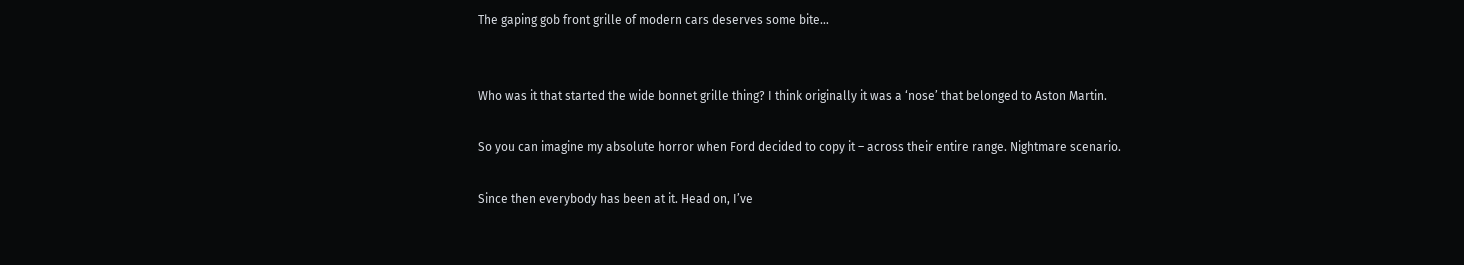The gaping gob front grille of modern cars deserves some bite…


Who was it that started the wide bonnet grille thing? I think originally it was a ‘nose’ that belonged to Aston Martin.

So you can imagine my absolute horror when Ford decided to copy it – across their entire range. Nightmare scenario.

Since then everybody has been at it. Head on, I’ve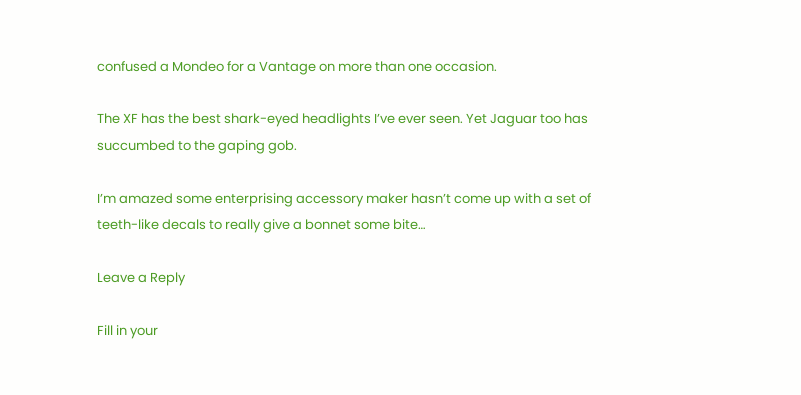confused a Mondeo for a Vantage on more than one occasion.

The XF has the best shark-eyed headlights I’ve ever seen. Yet Jaguar too has succumbed to the gaping gob.

I’m amazed some enterprising accessory maker hasn’t come up with a set of teeth-like decals to really give a bonnet some bite…

Leave a Reply

Fill in your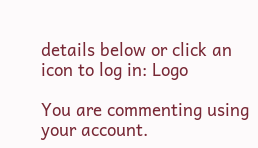details below or click an icon to log in: Logo

You are commenting using your account.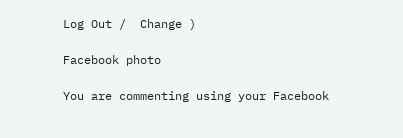Log Out /  Change )

Facebook photo

You are commenting using your Facebook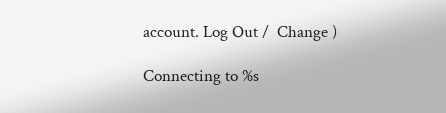account. Log Out /  Change )

Connecting to %s